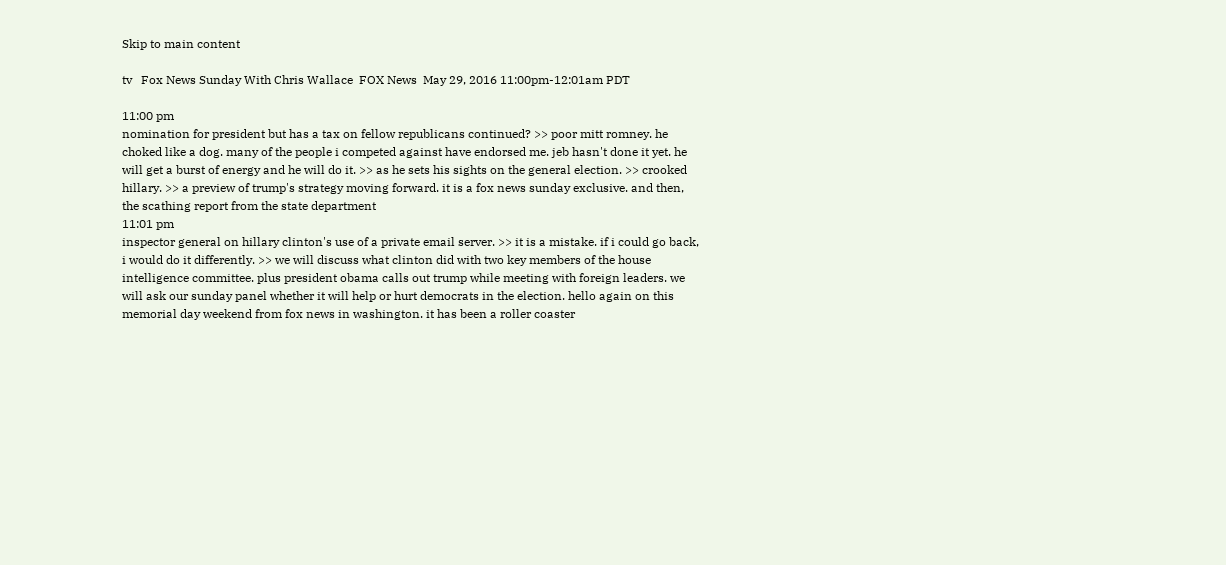Skip to main content

tv   Fox News Sunday With Chris Wallace  FOX News  May 29, 2016 11:00pm-12:01am PDT

11:00 pm
nomination for president but has a tax on fellow republicans continued? >> poor mitt romney. he choked like a dog. many of the people i competed against have endorsed me. jeb hasn't done it yet. he will get a burst of energy and he will do it. >> as he sets his sights on the general election. >> crooked hillary. >> a preview of trump's strategy moving forward. it is a fox news sunday exclusive. and then, the scathing report from the state department
11:01 pm
inspector general on hillary clinton's use of a private email server. >> it is a mistake. if i could go back, i would do it differently. >> we will discuss what clinton did with two key members of the house intelligence committee. plus president obama calls out trump while meeting with foreign leaders. we will ask our sunday panel whether it will help or hurt democrats in the election. hello again on this memorial day weekend from fox news in washington. it has been a roller coaster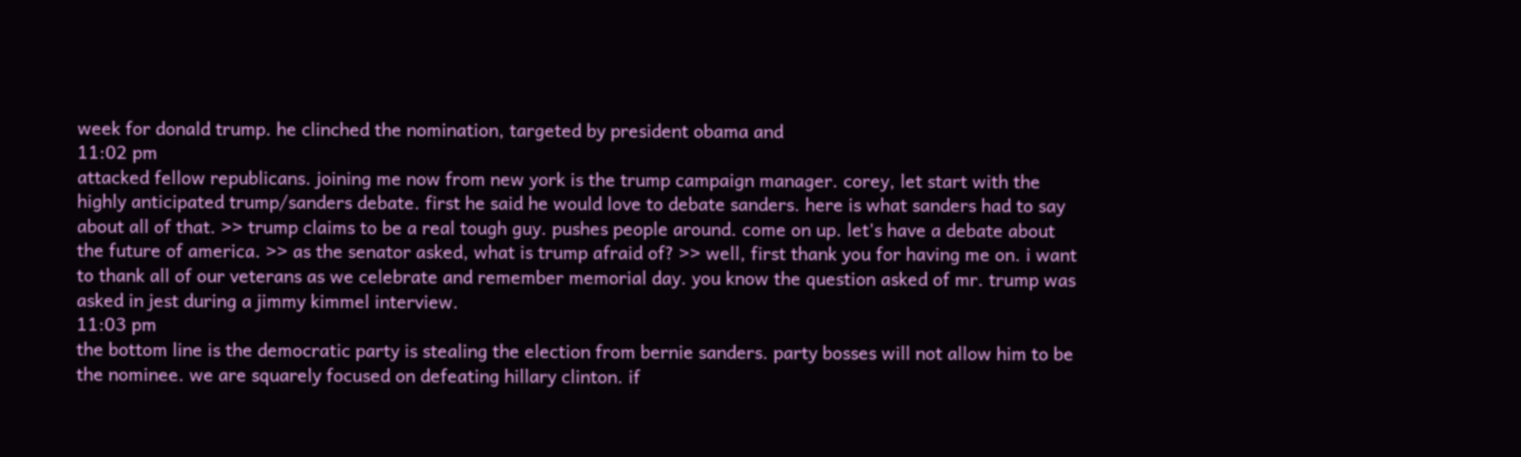week for donald trump. he clinched the nomination, targeted by president obama and
11:02 pm
attacked fellow republicans. joining me now from new york is the trump campaign manager. corey, let start with the highly anticipated trump/sanders debate. first he said he would love to debate sanders. here is what sanders had to say about all of that. >> trump claims to be a real tough guy. pushes people around. come on up. let's have a debate about the future of america. >> as the senator asked, what is trump afraid of? >> well, first thank you for having me on. i want to thank all of our veterans as we celebrate and remember memorial day. you know the question asked of mr. trump was asked in jest during a jimmy kimmel interview.
11:03 pm
the bottom line is the democratic party is stealing the election from bernie sanders. party bosses will not allow him to be the nominee. we are squarely focused on defeating hillary clinton. if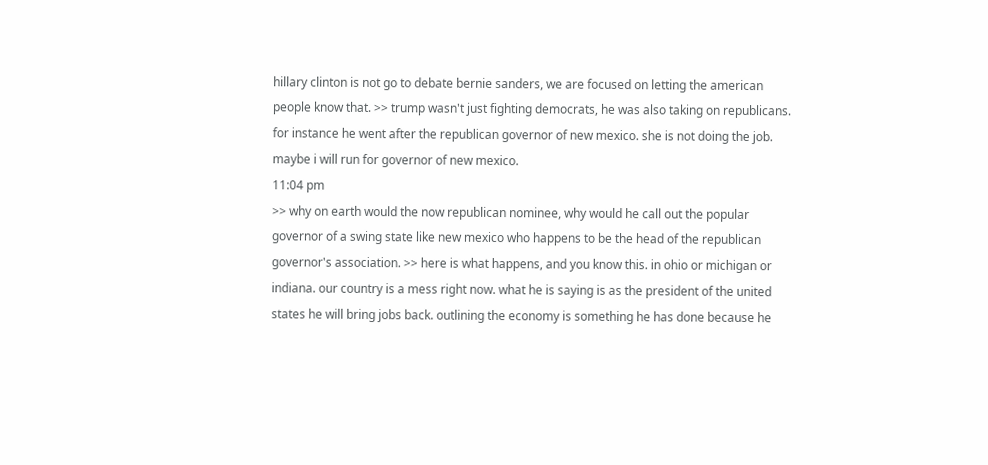hillary clinton is not go to debate bernie sanders, we are focused on letting the american people know that. >> trump wasn't just fighting democrats, he was also taking on republicans. for instance he went after the republican governor of new mexico. she is not doing the job. maybe i will run for governor of new mexico.
11:04 pm
>> why on earth would the now republican nominee, why would he call out the popular governor of a swing state like new mexico who happens to be the head of the republican governor's association. >> here is what happens, and you know this. in ohio or michigan or indiana. our country is a mess right now. what he is saying is as the president of the united states he will bring jobs back. outlining the economy is something he has done because he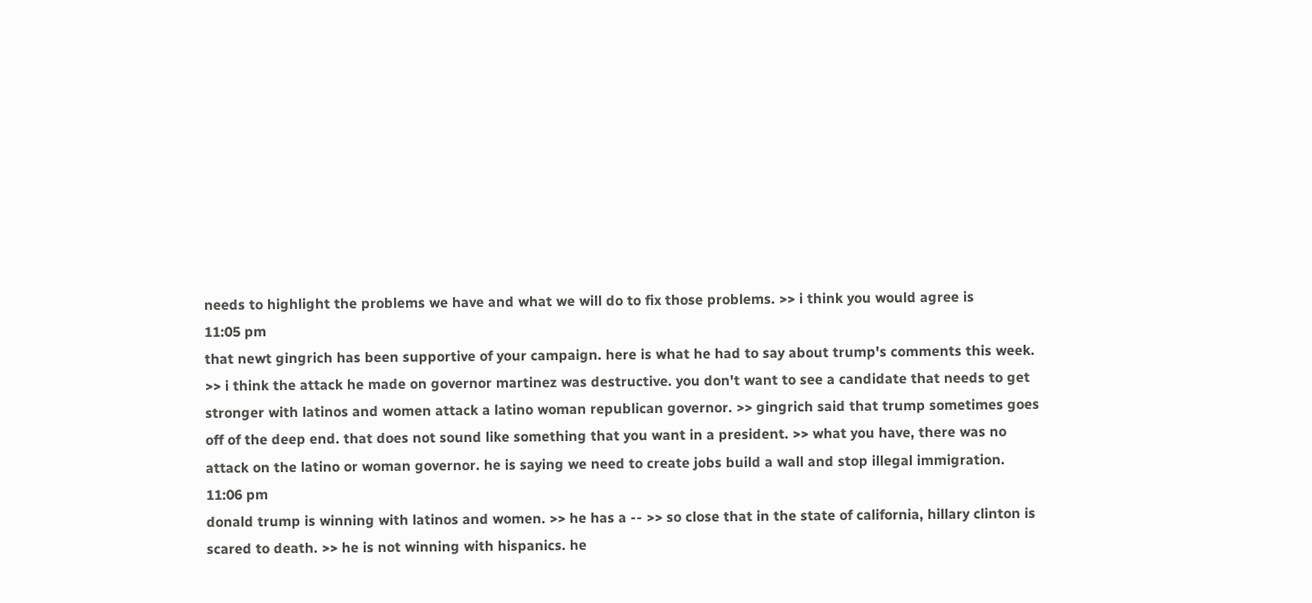needs to highlight the problems we have and what we will do to fix those problems. >> i think you would agree is
11:05 pm
that newt gingrich has been supportive of your campaign. here is what he had to say about trump's comments this week. >> i think the attack he made on governor martinez was destructive. you don't want to see a candidate that needs to get stronger with latinos and women attack a latino woman republican governor. >> gingrich said that trump sometimes goes off of the deep end. that does not sound like something that you want in a president. >> what you have, there was no attack on the latino or woman governor. he is saying we need to create jobs build a wall and stop illegal immigration.
11:06 pm
donald trump is winning with latinos and women. >> he has a -- >> so close that in the state of california, hillary clinton is scared to death. >> he is not winning with hispanics. he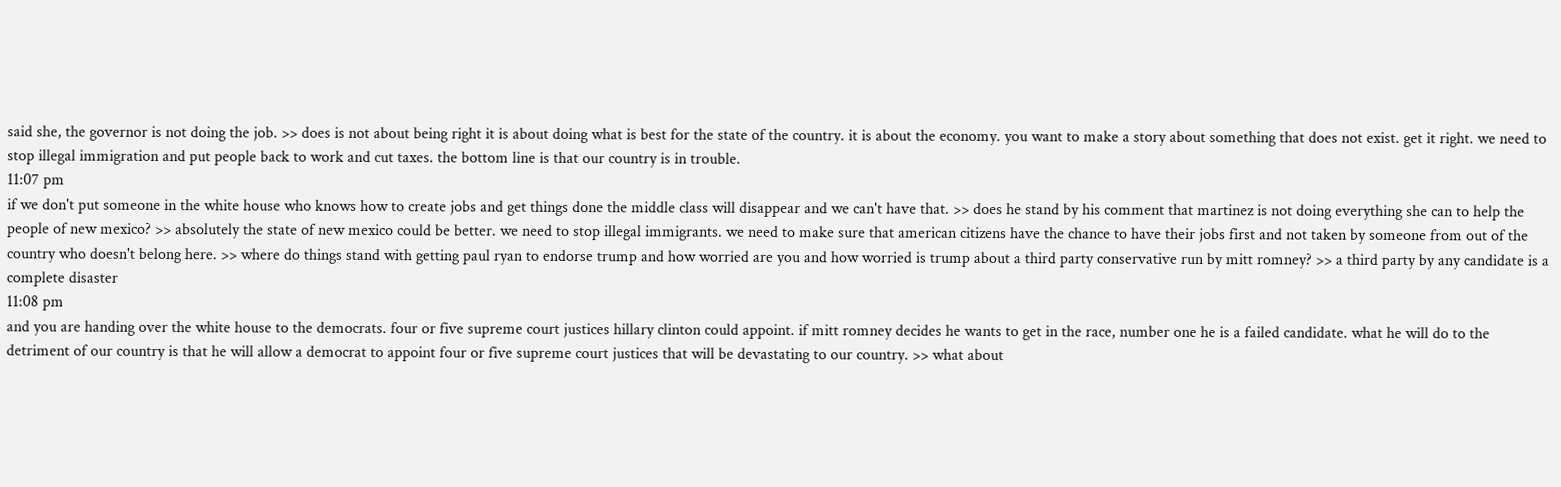said she, the governor is not doing the job. >> does is not about being right it is about doing what is best for the state of the country. it is about the economy. you want to make a story about something that does not exist. get it right. we need to stop illegal immigration and put people back to work and cut taxes. the bottom line is that our country is in trouble.
11:07 pm
if we don't put someone in the white house who knows how to create jobs and get things done the middle class will disappear and we can't have that. >> does he stand by his comment that martinez is not doing everything she can to help the people of new mexico? >> absolutely the state of new mexico could be better. we need to stop illegal immigrants. we need to make sure that american citizens have the chance to have their jobs first and not taken by someone from out of the country who doesn't belong here. >> where do things stand with getting paul ryan to endorse trump and how worried are you and how worried is trump about a third party conservative run by mitt romney? >> a third party by any candidate is a complete disaster
11:08 pm
and you are handing over the white house to the democrats. four or five supreme court justices hillary clinton could appoint. if mitt romney decides he wants to get in the race, number one he is a failed candidate. what he will do to the detriment of our country is that he will allow a democrat to appoint four or five supreme court justices that will be devastating to our country. >> what about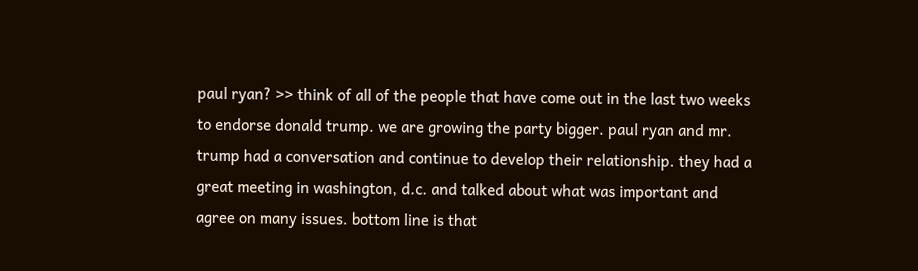paul ryan? >> think of all of the people that have come out in the last two weeks to endorse donald trump. we are growing the party bigger. paul ryan and mr. trump had a conversation and continue to develop their relationship. they had a great meeting in washington, d.c. and talked about what was important and agree on many issues. bottom line is that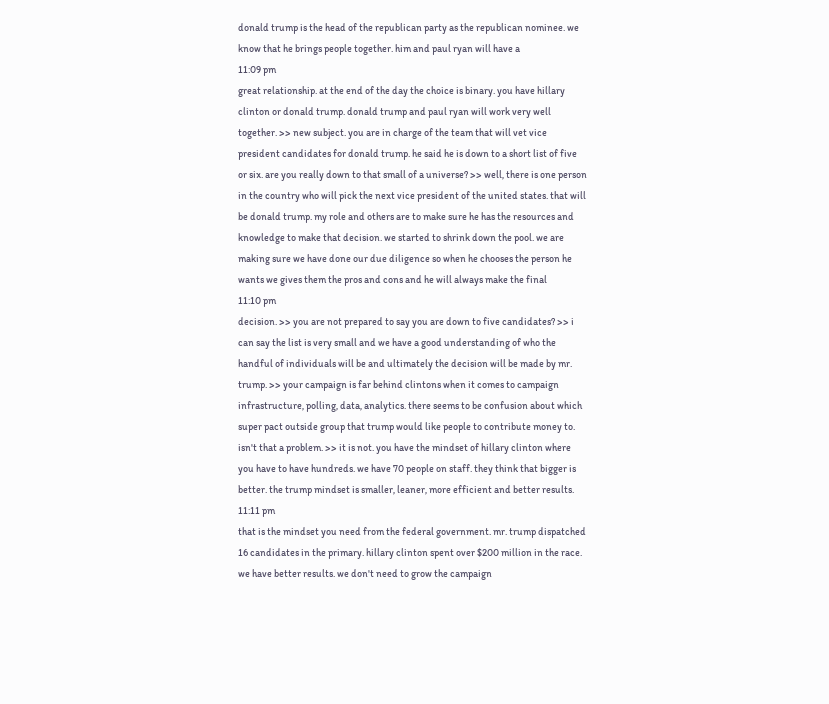donald trump is the head of the republican party as the republican nominee. we know that he brings people together. him and paul ryan will have a
11:09 pm
great relationship. at the end of the day the choice is binary. you have hillary clinton or donald trump. donald trump and paul ryan will work very well together. >> new subject. you are in charge of the team that will vet vice president candidates for donald trump. he said he is down to a short list of five or six. are you really down to that small of a universe? >> well, there is one person in the country who will pick the next vice president of the united states. that will be donald trump. my role and others are to make sure he has the resources and knowledge to make that decision. we started to shrink down the pool. we are making sure we have done our due diligence so when he chooses the person he wants we gives them the pros and cons and he will always make the final
11:10 pm
decision. >> you are not prepared to say you are down to five candidates? >> i can say the list is very small and we have a good understanding of who the handful of individuals will be and ultimately the decision will be made by mr. trump. >> your campaign is far behind clintons when it comes to campaign infrastructure, polling, data, analytics. there seems to be confusion about which super pact outside group that trump would like people to contribute money to. isn't that a problem. >> it is not. you have the mindset of hillary clinton where you have to have hundreds. we have 70 people on staff. they think that bigger is better. the trump mindset is smaller, leaner, more efficient and better results.
11:11 pm
that is the mindset you need from the federal government. mr. trump dispatched 16 candidates in the primary. hillary clinton spent over $200 million in the race. we have better results. we don't need to grow the campaign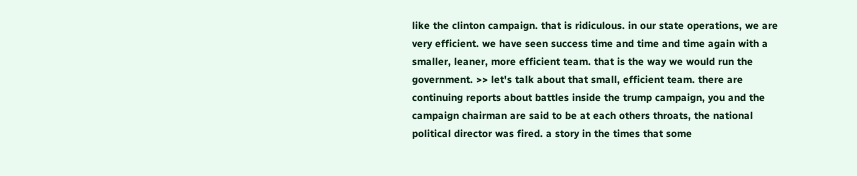like the clinton campaign. that is ridiculous. in our state operations, we are very efficient. we have seen success time and time and time again with a smaller, leaner, more efficient team. that is the way we would run the government. >> let's talk about that small, efficient team. there are continuing reports about battles inside the trump campaign, you and the campaign chairman are said to be at each others throats, the national political director was fired. a story in the times that some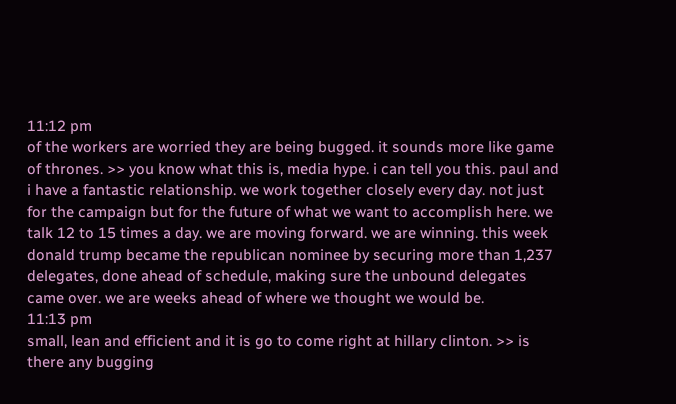11:12 pm
of the workers are worried they are being bugged. it sounds more like game of thrones. >> you know what this is, media hype. i can tell you this. paul and i have a fantastic relationship. we work together closely every day. not just for the campaign but for the future of what we want to accomplish here. we talk 12 to 15 times a day. we are moving forward. we are winning. this week donald trump became the republican nominee by securing more than 1,237 delegates, done ahead of schedule, making sure the unbound delegates came over. we are weeks ahead of where we thought we would be.
11:13 pm
small, lean and efficient and it is go to come right at hillary clinton. >> is there any bugging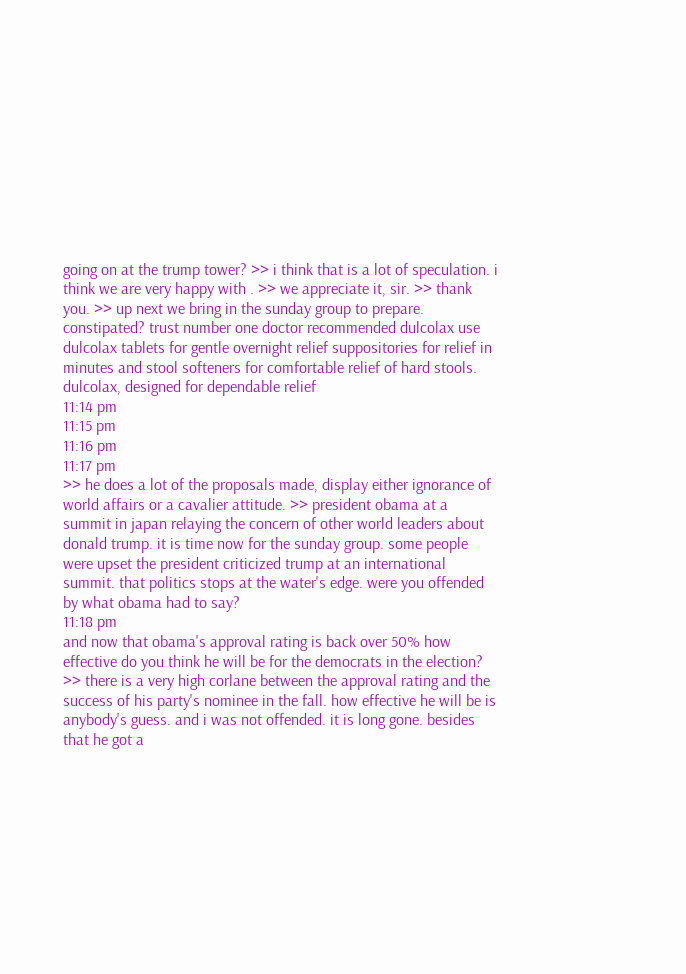going on at the trump tower? >> i think that is a lot of speculation. i think we are very happy with . >> we appreciate it, sir. >> thank you. >> up next we bring in the sunday group to prepare. constipated? trust number one doctor recommended dulcolax use dulcolax tablets for gentle overnight relief suppositories for relief in minutes and stool softeners for comfortable relief of hard stools. dulcolax, designed for dependable relief
11:14 pm
11:15 pm
11:16 pm
11:17 pm
>> he does a lot of the proposals made, display either ignorance of world affairs or a cavalier attitude. >> president obama at a summit in japan relaying the concern of other world leaders about donald trump. it is time now for the sunday group. some people were upset the president criticized trump at an international summit. that politics stops at the water's edge. were you offended by what obama had to say?
11:18 pm
and now that obama's approval rating is back over 50% how effective do you think he will be for the democrats in the election? >> there is a very high corlane between the approval rating and the success of his party's nominee in the fall. how effective he will be is anybody's guess. and i was not offended. it is long gone. besides that he got a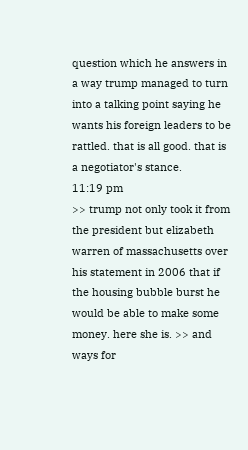question which he answers in a way trump managed to turn into a talking point saying he wants his foreign leaders to be rattled. that is all good. that is a negotiator's stance.
11:19 pm
>> trump not only took it from the president but elizabeth warren of massachusetts over his statement in 2006 that if the housing bubble burst he would be able to make some money. here she is. >> and ways for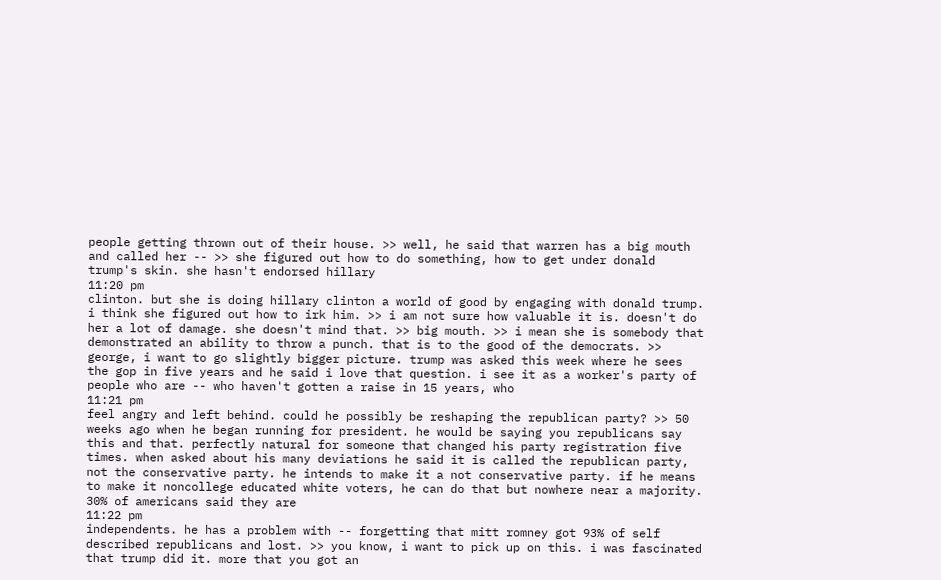people getting thrown out of their house. >> well, he said that warren has a big mouth and called her -- >> she figured out how to do something, how to get under donald trump's skin. she hasn't endorsed hillary
11:20 pm
clinton. but she is doing hillary clinton a world of good by engaging with donald trump. i think she figured out how to irk him. >> i am not sure how valuable it is. doesn't do her a lot of damage. she doesn't mind that. >> big mouth. >> i mean she is somebody that demonstrated an ability to throw a punch. that is to the good of the democrats. >> george, i want to go slightly bigger picture. trump was asked this week where he sees the gop in five years and he said i love that question. i see it as a worker's party of people who are -- who haven't gotten a raise in 15 years, who
11:21 pm
feel angry and left behind. could he possibly be reshaping the republican party? >> 50 weeks ago when he began running for president. he would be saying you republicans say this and that. perfectly natural for someone that changed his party registration five times. when asked about his many deviations he said it is called the republican party, not the conservative party. he intends to make it a not conservative party. if he means to make it noncollege educated white voters, he can do that but nowhere near a majority. 30% of americans said they are
11:22 pm
independents. he has a problem with -- forgetting that mitt romney got 93% of self described republicans and lost. >> you know, i want to pick up on this. i was fascinated that trump did it. more that you got an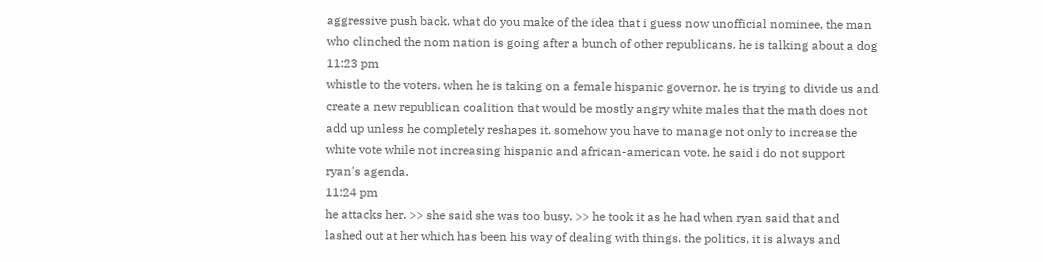aggressive push back. what do you make of the idea that i guess now unofficial nominee, the man who clinched the nom nation is going after a bunch of other republicans. he is talking about a dog
11:23 pm
whistle to the voters. when he is taking on a female hispanic governor. he is trying to divide us and create a new republican coalition that would be mostly angry white males that the math does not add up unless he completely reshapes it. somehow you have to manage not only to increase the white vote while not increasing hispanic and african-american vote. he said i do not support ryan's agenda.
11:24 pm
he attacks her. >> she said she was too busy. >> he took it as he had when ryan said that and lashed out at her which has been his way of dealing with things. the politics, it is always and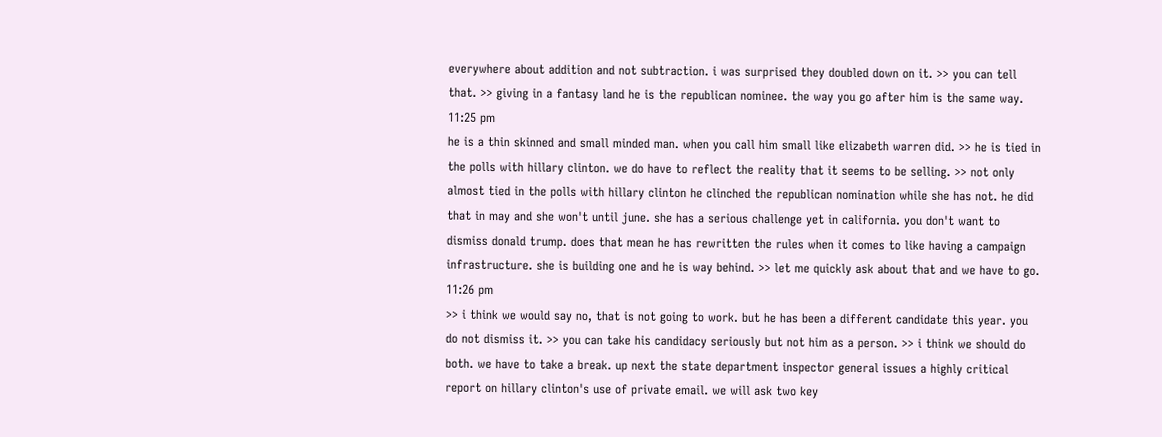everywhere about addition and not subtraction. i was surprised they doubled down on it. >> you can tell that. >> giving in a fantasy land he is the republican nominee. the way you go after him is the same way.
11:25 pm
he is a thin skinned and small minded man. when you call him small like elizabeth warren did. >> he is tied in the polls with hillary clinton. we do have to reflect the reality that it seems to be selling. >> not only almost tied in the polls with hillary clinton he clinched the republican nomination while she has not. he did that in may and she won't until june. she has a serious challenge yet in california. you don't want to dismiss donald trump. does that mean he has rewritten the rules when it comes to like having a campaign infrastructure. she is building one and he is way behind. >> let me quickly ask about that and we have to go.
11:26 pm
>> i think we would say no, that is not going to work. but he has been a different candidate this year. you do not dismiss it. >> you can take his candidacy seriously but not him as a person. >> i think we should do both. we have to take a break. up next the state department inspector general issues a highly critical report on hillary clinton's use of private email. we will ask two key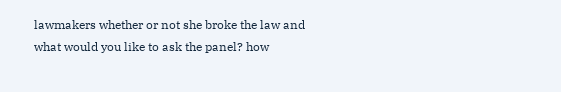lawmakers whether or not she broke the law and what would you like to ask the panel? how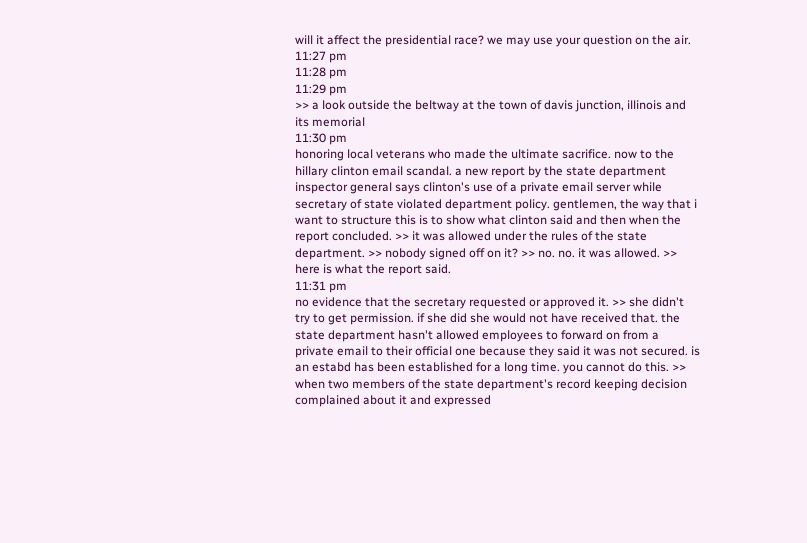will it affect the presidential race? we may use your question on the air.
11:27 pm
11:28 pm
11:29 pm
>> a look outside the beltway at the town of davis junction, illinois and its memorial
11:30 pm
honoring local veterans who made the ultimate sacrifice. now to the hillary clinton email scandal. a new report by the state department inspector general says clinton's use of a private email server while secretary of state violated department policy. gentlemen, the way that i want to structure this is to show what clinton said and then when the report concluded. >> it was allowed under the rules of the state department. >> nobody signed off on it? >> no. no. it was allowed. >> here is what the report said.
11:31 pm
no evidence that the secretary requested or approved it. >> she didn't try to get permission. if she did she would not have received that. the state department hasn't allowed employees to forward on from a private email to their official one because they said it was not secured. is an estabd has been established for a long time. you cannot do this. >> when two members of the state department's record keeping decision complained about it and expressed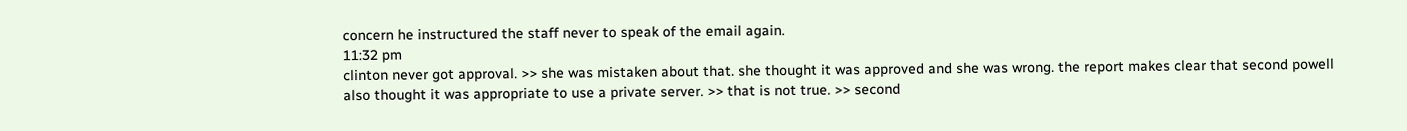concern he instructured the staff never to speak of the email again.
11:32 pm
clinton never got approval. >> she was mistaken about that. she thought it was approved and she was wrong. the report makes clear that second powell also thought it was appropriate to use a private server. >> that is not true. >> second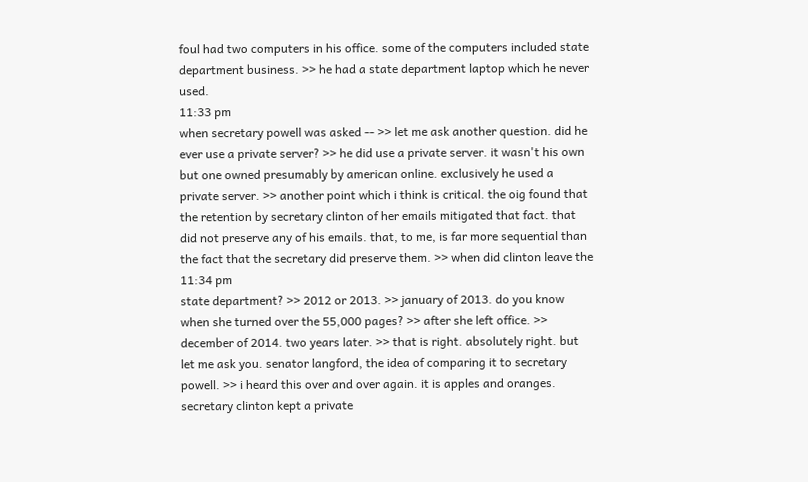foul had two computers in his office. some of the computers included state department business. >> he had a state department laptop which he never used.
11:33 pm
when secretary powell was asked -- >> let me ask another question. did he ever use a private server? >> he did use a private server. it wasn't his own but one owned presumably by american online. exclusively he used a private server. >> another point which i think is critical. the oig found that the retention by secretary clinton of her emails mitigated that fact. that did not preserve any of his emails. that, to me, is far more sequential than the fact that the secretary did preserve them. >> when did clinton leave the
11:34 pm
state department? >> 2012 or 2013. >> january of 2013. do you know when she turned over the 55,000 pages? >> after she left office. >> december of 2014. two years later. >> that is right. absolutely right. but let me ask you. senator langford, the idea of comparing it to secretary powell. >> i heard this over and over again. it is apples and oranges. secretary clinton kept a private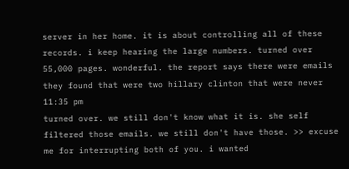server in her home. it is about controlling all of these records. i keep hearing the large numbers. turned over 55,000 pages. wonderful. the report says there were emails they found that were two hillary clinton that were never
11:35 pm
turned over. we still don't know what it is. she self filtered those emails. we still don't have those. >> excuse me for interrupting both of you. i wanted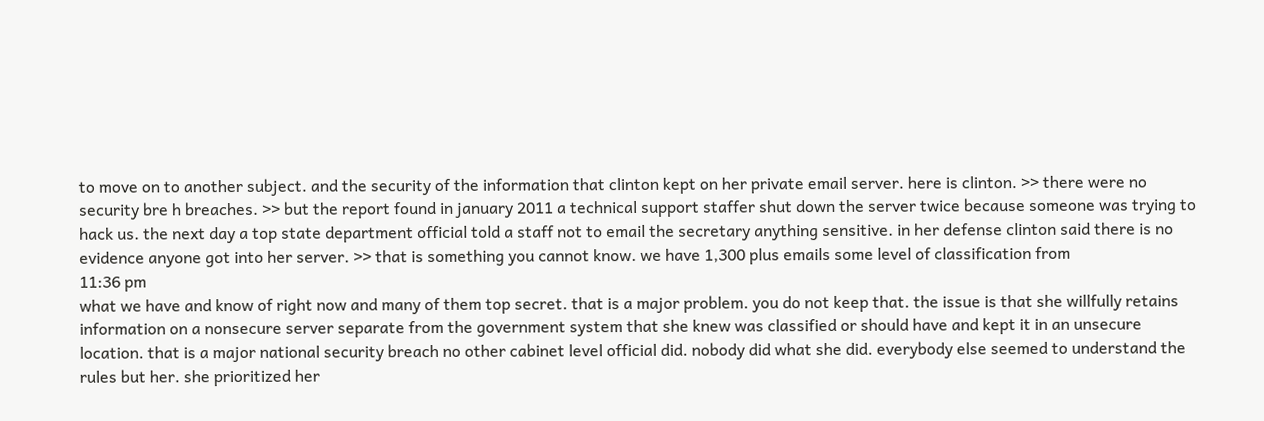to move on to another subject. and the security of the information that clinton kept on her private email server. here is clinton. >> there were no security bre h breaches. >> but the report found in january 2011 a technical support staffer shut down the server twice because someone was trying to hack us. the next day a top state department official told a staff not to email the secretary anything sensitive. in her defense clinton said there is no evidence anyone got into her server. >> that is something you cannot know. we have 1,300 plus emails some level of classification from
11:36 pm
what we have and know of right now and many of them top secret. that is a major problem. you do not keep that. the issue is that she willfully retains information on a nonsecure server separate from the government system that she knew was classified or should have and kept it in an unsecure location. that is a major national security breach no other cabinet level official did. nobody did what she did. everybody else seemed to understand the rules but her. she prioritized her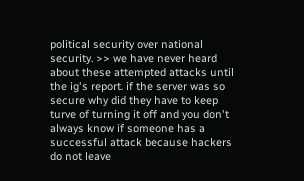political security over national security. >> we have never heard about these attempted attacks until the ig's report. if the server was so secure why did they have to keep turve of turning it off and you don't always know if someone has a successful attack because hackers do not leave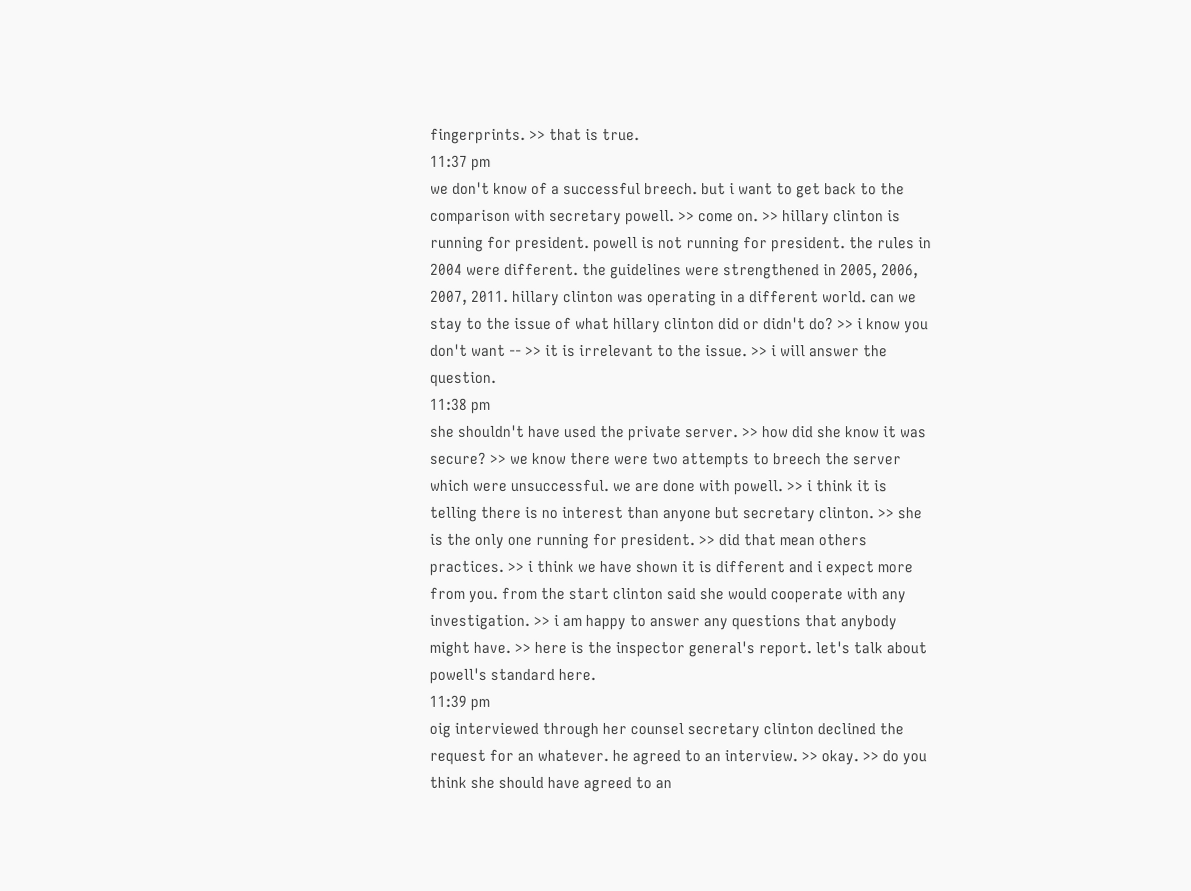fingerprints. >> that is true.
11:37 pm
we don't know of a successful breech. but i want to get back to the comparison with secretary powell. >> come on. >> hillary clinton is running for president. powell is not running for president. the rules in 2004 were different. the guidelines were strengthened in 2005, 2006, 2007, 2011. hillary clinton was operating in a different world. can we stay to the issue of what hillary clinton did or didn't do? >> i know you don't want -- >> it is irrelevant to the issue. >> i will answer the question.
11:38 pm
she shouldn't have used the private server. >> how did she know it was secure? >> we know there were two attempts to breech the server which were unsuccessful. we are done with powell. >> i think it is telling there is no interest than anyone but secretary clinton. >> she is the only one running for president. >> did that mean others practices. >> i think we have shown it is different and i expect more from you. from the start clinton said she would cooperate with any investigation. >> i am happy to answer any questions that anybody might have. >> here is the inspector general's report. let's talk about powell's standard here.
11:39 pm
oig interviewed through her counsel secretary clinton declined the request for an whatever. he agreed to an interview. >> okay. >> do you think she should have agreed to an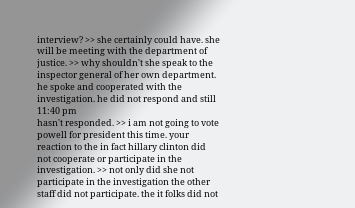interview? >> she certainly could have. she will be meeting with the department of justice. >> why shouldn't she speak to the inspector general of her own department. he spoke and cooperated with the investigation. he did not respond and still
11:40 pm
hasn't responded. >> i am not going to vote powell for president this time. your reaction to the in fact hillary clinton did not cooperate or participate in the investigation. >> not only did she not participate in the investigation the other staff did not participate. the it folks did not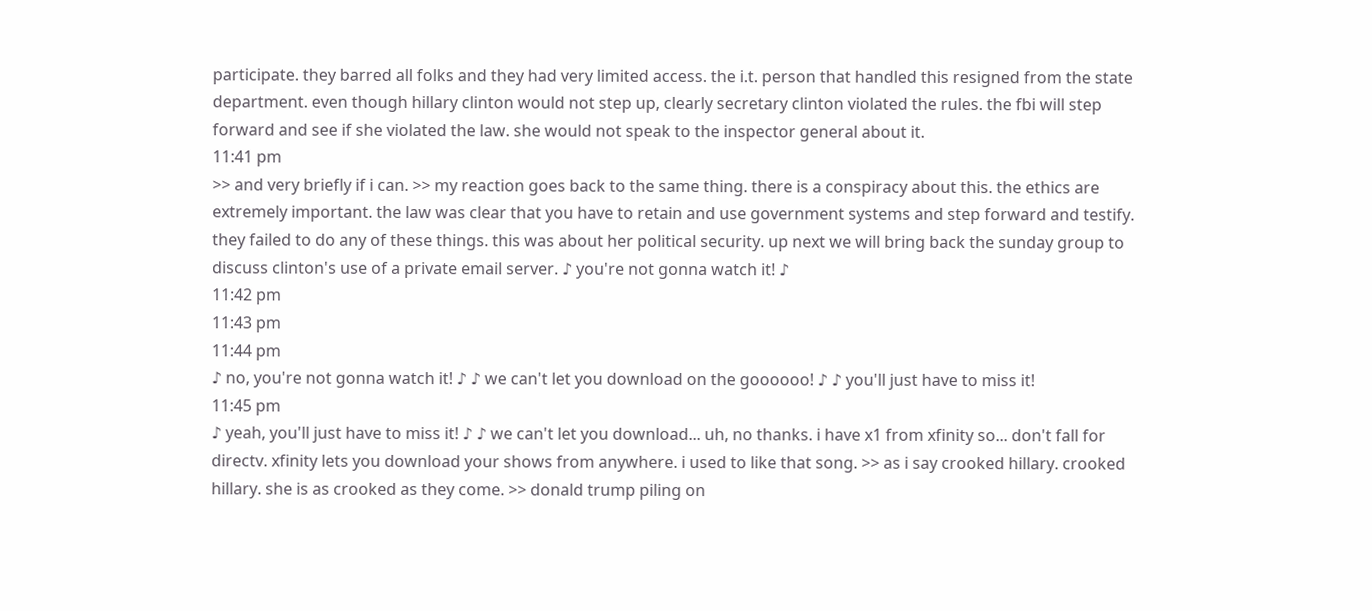participate. they barred all folks and they had very limited access. the i.t. person that handled this resigned from the state department. even though hillary clinton would not step up, clearly secretary clinton violated the rules. the fbi will step forward and see if she violated the law. she would not speak to the inspector general about it.
11:41 pm
>> and very briefly if i can. >> my reaction goes back to the same thing. there is a conspiracy about this. the ethics are extremely important. the law was clear that you have to retain and use government systems and step forward and testify. they failed to do any of these things. this was about her political security. up next we will bring back the sunday group to discuss clinton's use of a private email server. ♪ you're not gonna watch it! ♪
11:42 pm
11:43 pm
11:44 pm
♪ no, you're not gonna watch it! ♪ ♪ we can't let you download on the goooooo! ♪ ♪ you'll just have to miss it!
11:45 pm
♪ yeah, you'll just have to miss it! ♪ ♪ we can't let you download... uh, no thanks. i have x1 from xfinity so... don't fall for directv. xfinity lets you download your shows from anywhere. i used to like that song. >> as i say crooked hillary. crooked hillary. she is as crooked as they come. >> donald trump piling on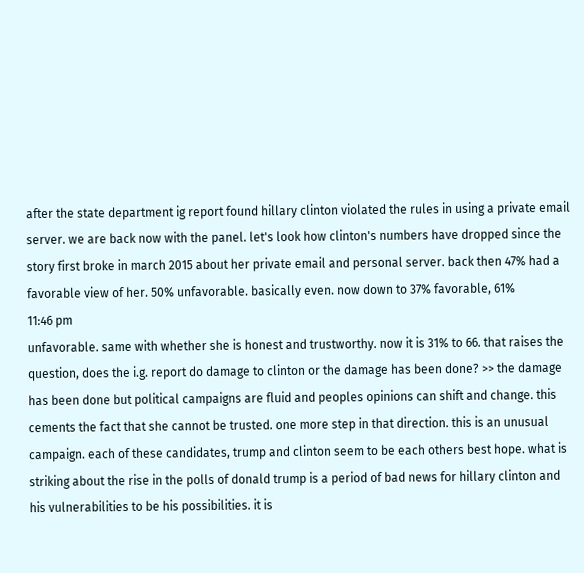after the state department ig report found hillary clinton violated the rules in using a private email server. we are back now with the panel. let's look how clinton's numbers have dropped since the story first broke in march 2015 about her private email and personal server. back then 47% had a favorable view of her. 50% unfavorable. basically even. now down to 37% favorable, 61%
11:46 pm
unfavorable. same with whether she is honest and trustworthy. now it is 31% to 66. that raises the question, does the i.g. report do damage to clinton or the damage has been done? >> the damage has been done but political campaigns are fluid and peoples opinions can shift and change. this cements the fact that she cannot be trusted. one more step in that direction. this is an unusual campaign. each of these candidates, trump and clinton seem to be each others best hope. what is striking about the rise in the polls of donald trump is a period of bad news for hillary clinton and his vulnerabilities to be his possibilities. it is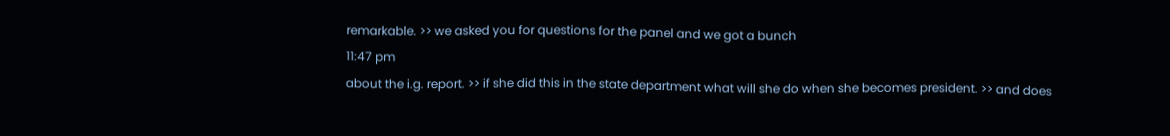remarkable. >> we asked you for questions for the panel and we got a bunch
11:47 pm
about the i.g. report. >> if she did this in the state department what will she do when she becomes president. >> and does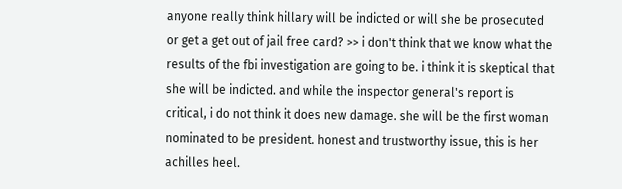anyone really think hillary will be indicted or will she be prosecuted or get a get out of jail free card? >> i don't think that we know what the results of the fbi investigation are going to be. i think it is skeptical that she will be indicted. and while the inspector general's report is critical, i do not think it does new damage. she will be the first woman nominated to be president. honest and trustworthy issue, this is her achilles heel.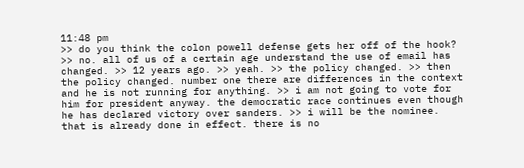11:48 pm
>> do you think the colon powell defense gets her off of the hook? >> no. all of us of a certain age understand the use of email has changed. >> 12 years ago. >> yeah. >> the policy changed. >> then the policy changed. number one there are differences in the context and he is not running for anything. >> i am not going to vote for him for president anyway. the democratic race continues even though he has declared victory over sanders. >> i will be the nominee. that is already done in effect. there is no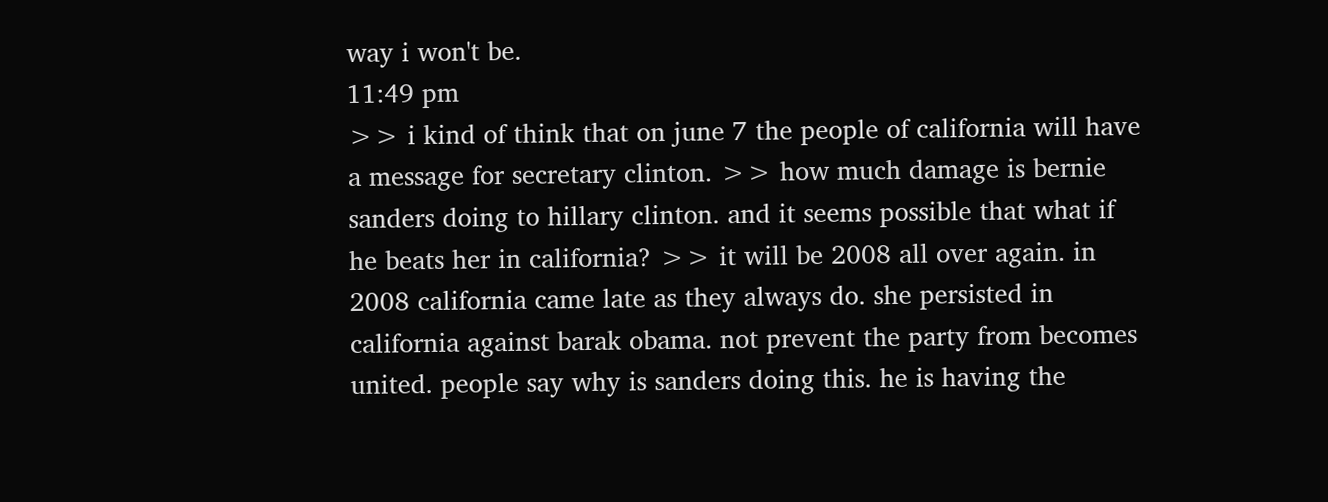way i won't be.
11:49 pm
>> i kind of think that on june 7 the people of california will have a message for secretary clinton. >> how much damage is bernie sanders doing to hillary clinton. and it seems possible that what if he beats her in california? >> it will be 2008 all over again. in 2008 california came late as they always do. she persisted in california against barak obama. not prevent the party from becomes united. people say why is sanders doing this. he is having the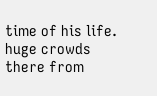time of his life. huge crowds there from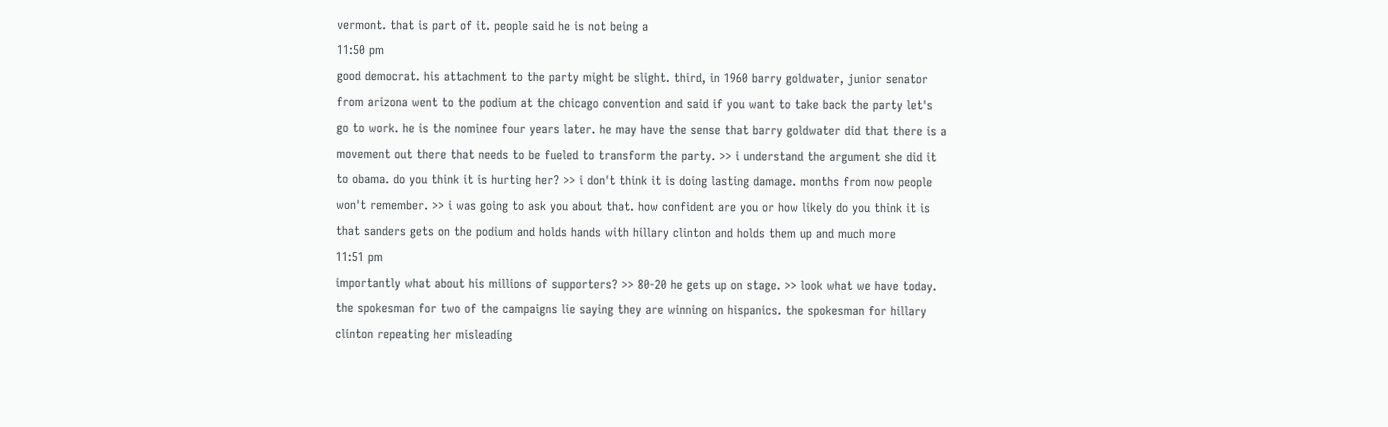vermont. that is part of it. people said he is not being a
11:50 pm
good democrat. his attachment to the party might be slight. third, in 1960 barry goldwater, junior senator from arizona went to the podium at the chicago convention and said if you want to take back the party let's go to work. he is the nominee four years later. he may have the sense that barry goldwater did that there is a movement out there that needs to be fueled to transform the party. >> i understand the argument she did it to obama. do you think it is hurting her? >> i don't think it is doing lasting damage. months from now people won't remember. >> i was going to ask you about that. how confident are you or how likely do you think it is that sanders gets on the podium and holds hands with hillary clinton and holds them up and much more
11:51 pm
importantly what about his millions of supporters? >> 80-20 he gets up on stage. >> look what we have today. the spokesman for two of the campaigns lie saying they are winning on hispanics. the spokesman for hillary clinton repeating her misleading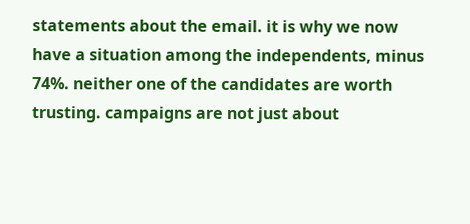statements about the email. it is why we now have a situation among the independents, minus 74%. neither one of the candidates are worth trusting. campaigns are not just about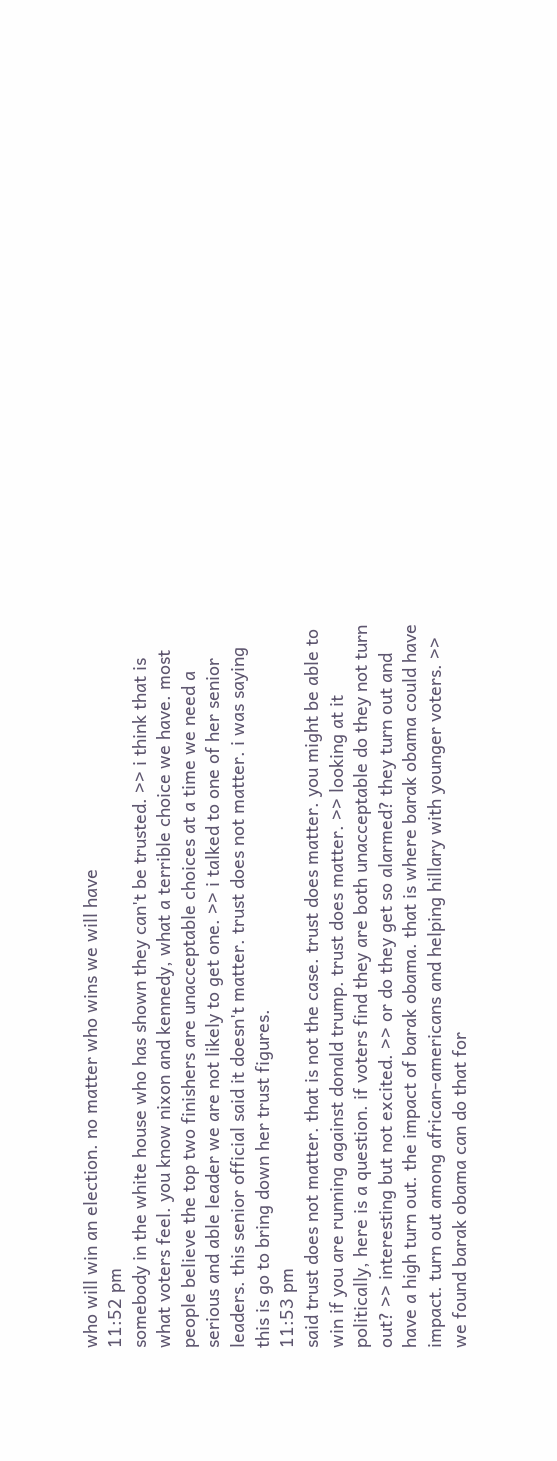who will win an election. no matter who wins we will have
11:52 pm
somebody in the white house who has shown they can't be trusted. >> i think that is what voters feel. you know nixon and kennedy, what a terrible choice we have. most people believe the top two finishers are unacceptable choices at a time we need a serious and able leader we are not likely to get one. >> i talked to one of her senior leaders. this senior official said it doesn't matter. trust does not matter. i was saying this is go to bring down her trust figures.
11:53 pm
said trust does not matter. that is not the case. trust does matter. you might be able to win if you are running against donald trump. trust does matter. >> looking at it politically, here is a question. if voters find they are both unacceptable do they not turn out? >> interesting but not excited. >> or do they get so alarmed? they turn out and have a high turn out. the impact of barak obama. that is where barak obama could have impact. turn out among african-americans and helping hillary with younger voters. >> we found barak obama can do that for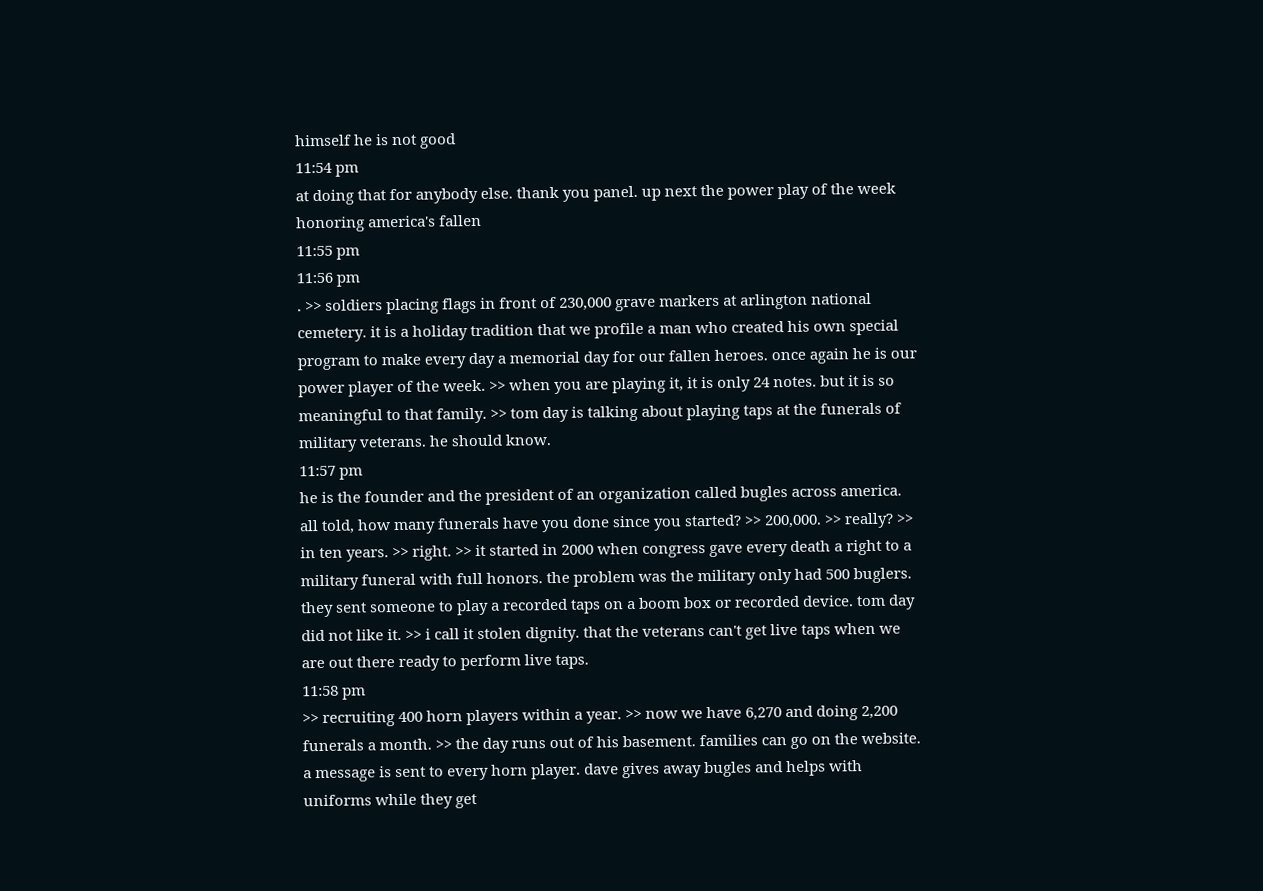himself he is not good
11:54 pm
at doing that for anybody else. thank you panel. up next the power play of the week honoring america's fallen
11:55 pm
11:56 pm
. >> soldiers placing flags in front of 230,000 grave markers at arlington national cemetery. it is a holiday tradition that we profile a man who created his own special program to make every day a memorial day for our fallen heroes. once again he is our power player of the week. >> when you are playing it, it is only 24 notes. but it is so meaningful to that family. >> tom day is talking about playing taps at the funerals of military veterans. he should know.
11:57 pm
he is the founder and the president of an organization called bugles across america. all told, how many funerals have you done since you started? >> 200,000. >> really? >> in ten years. >> right. >> it started in 2000 when congress gave every death a right to a military funeral with full honors. the problem was the military only had 500 buglers. they sent someone to play a recorded taps on a boom box or recorded device. tom day did not like it. >> i call it stolen dignity. that the veterans can't get live taps when we are out there ready to perform live taps.
11:58 pm
>> recruiting 400 horn players within a year. >> now we have 6,270 and doing 2,200 funerals a month. >> the day runs out of his basement. families can go on the website. a message is sent to every horn player. dave gives away bugles and helps with uniforms while they get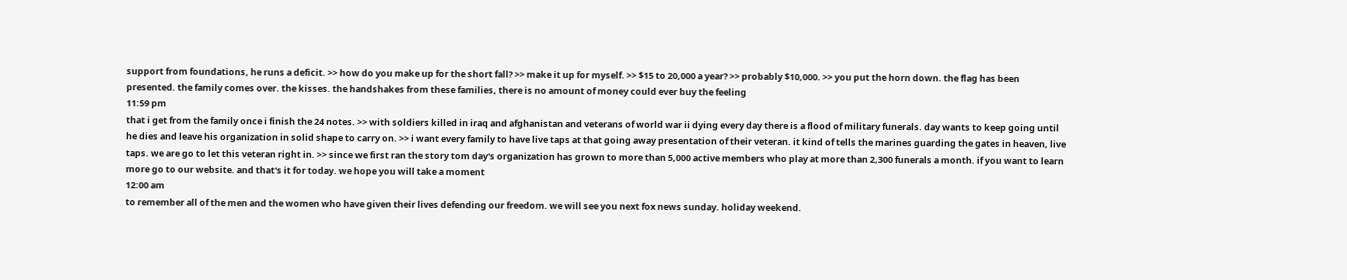support from foundations, he runs a deficit. >> how do you make up for the short fall? >> make it up for myself. >> $15 to 20,000 a year? >> probably $10,000. >> you put the horn down. the flag has been presented. the family comes over. the kisses. the handshakes from these families, there is no amount of money could ever buy the feeling
11:59 pm
that i get from the family once i finish the 24 notes. >> with soldiers killed in iraq and afghanistan and veterans of world war ii dying every day there is a flood of military funerals. day wants to keep going until he dies and leave his organization in solid shape to carry on. >> i want every family to have live taps at that going away presentation of their veteran. it kind of tells the marines guarding the gates in heaven, live taps. we are go to let this veteran right in. >> since we first ran the story tom day's organization has grown to more than 5,000 active members who play at more than 2,300 funerals a month. if you want to learn more go to our website. and that's it for today. we hope you will take a moment
12:00 am
to remember all of the men and the women who have given their lives defending our freedom. we will see you next fox news sunday. holiday weekend.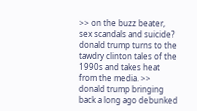>> on the buzz beater, sex scandals and suicide? donald trump turns to the tawdry clinton tales of the 1990s and takes heat from the media. >> donald trump bringing back a long ago debunked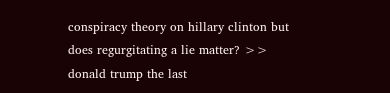conspiracy theory on hillary clinton but does regurgitating a lie matter? >> donald trump the last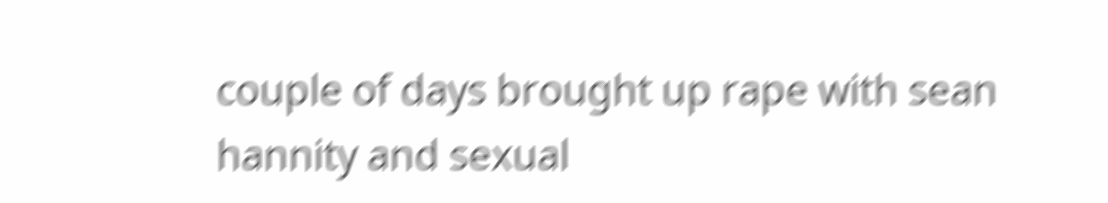couple of days brought up rape with sean hannity and sexual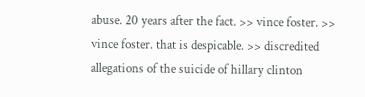abuse. 20 years after the fact. >> vince foster. >> vince foster. that is despicable. >> discredited allegations of the suicide of hillary clinton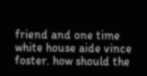friend and one time white house aide vince foster. how should the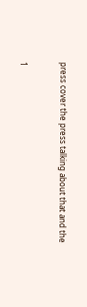press cover the press talking about that and the


1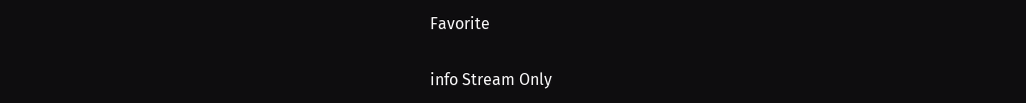Favorite

info Stream Only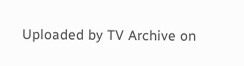Uploaded by TV Archive on